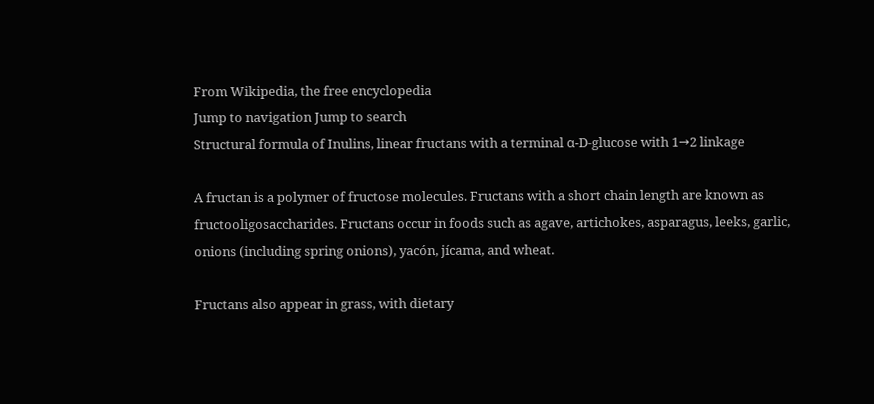From Wikipedia, the free encyclopedia
Jump to navigation Jump to search
Structural formula of Inulins, linear fructans with a terminal α-D-glucose with 1→2 linkage

A fructan is a polymer of fructose molecules. Fructans with a short chain length are known as fructooligosaccharides. Fructans occur in foods such as agave, artichokes, asparagus, leeks, garlic, onions (including spring onions), yacón, jícama, and wheat.

Fructans also appear in grass, with dietary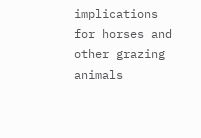implications for horses and other grazing animals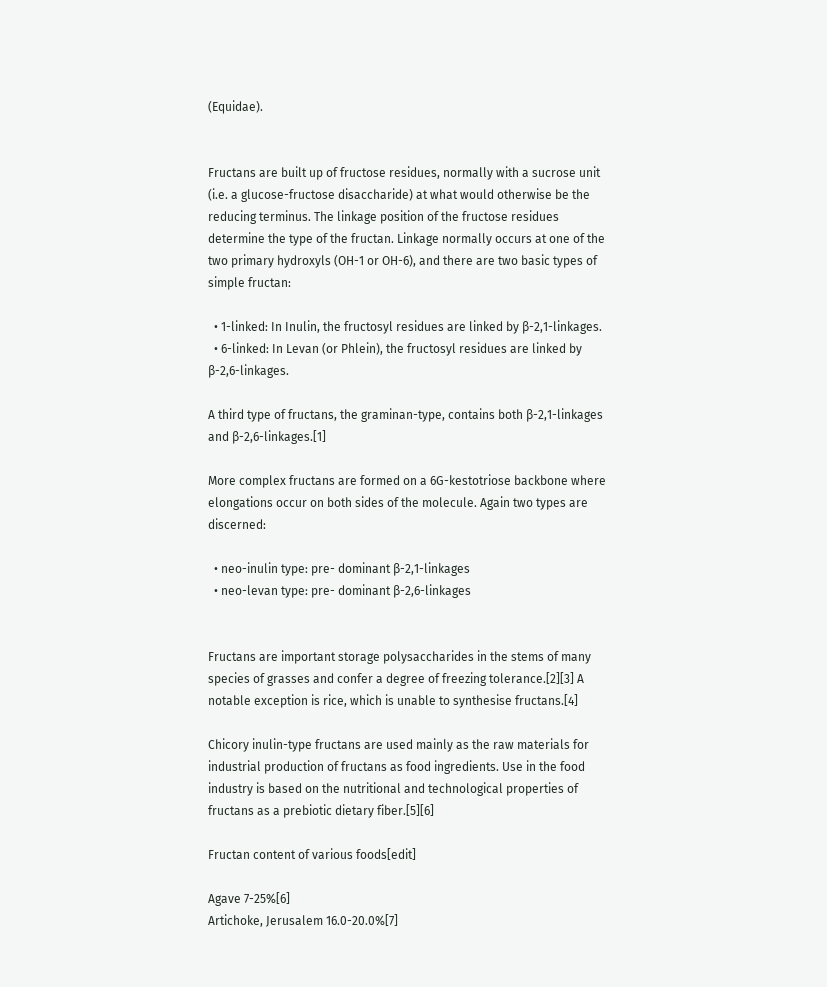(Equidae).


Fructans are built up of fructose residues, normally with a sucrose unit (i.e. a glucose-fructose disaccharide) at what would otherwise be the reducing terminus. The linkage position of the fructose residues determine the type of the fructan. Linkage normally occurs at one of the two primary hydroxyls (OH-1 or OH-6), and there are two basic types of simple fructan:

  • 1-linked: In Inulin, the fructosyl residues are linked by β-2,1-linkages.
  • 6-linked: In Levan (or Phlein), the fructosyl residues are linked by β-2,6-linkages.

A third type of fructans, the graminan-type, contains both β-2,1-linkages and β-2,6-linkages.[1]

More complex fructans are formed on a 6G-kestotriose backbone where elongations occur on both sides of the molecule. Again two types are discerned:

  • neo-inulin type: pre- dominant β-2,1-linkages
  • neo-levan type: pre- dominant β-2,6-linkages


Fructans are important storage polysaccharides in the stems of many species of grasses and confer a degree of freezing tolerance.[2][3] A notable exception is rice, which is unable to synthesise fructans.[4]

Chicory inulin-type fructans are used mainly as the raw materials for industrial production of fructans as food ingredients. Use in the food industry is based on the nutritional and technological properties of fructans as a prebiotic dietary fiber.[5][6]

Fructan content of various foods[edit]

Agave 7-25%[6]
Artichoke, Jerusalem 16.0-20.0%[7]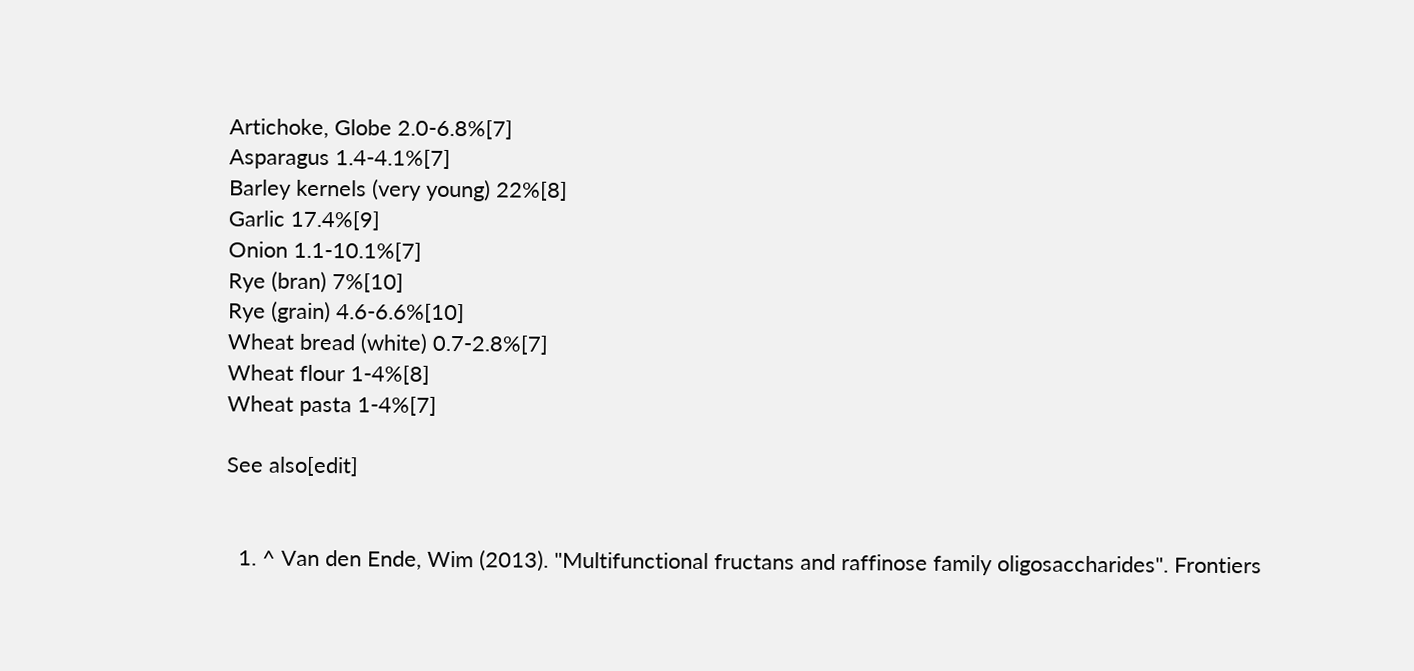Artichoke, Globe 2.0-6.8%[7]
Asparagus 1.4-4.1%[7]
Barley kernels (very young) 22%[8]
Garlic 17.4%[9]
Onion 1.1-10.1%[7]
Rye (bran) 7%[10]
Rye (grain) 4.6-6.6%[10]
Wheat bread (white) 0.7-2.8%[7]
Wheat flour 1-4%[8]
Wheat pasta 1-4%[7]

See also[edit]


  1. ^ Van den Ende, Wim (2013). "Multifunctional fructans and raffinose family oligosaccharides". Frontiers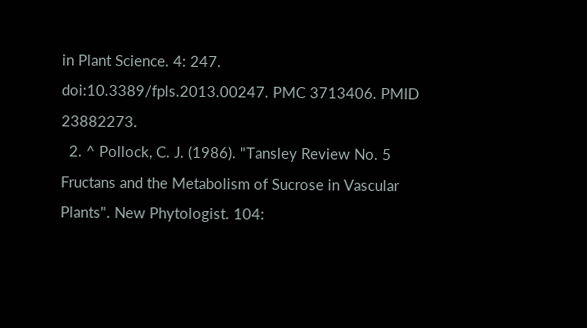in Plant Science. 4: 247. doi:10.3389/fpls.2013.00247. PMC 3713406. PMID 23882273.
  2. ^ Pollock, C. J. (1986). "Tansley Review No. 5 Fructans and the Metabolism of Sucrose in Vascular Plants". New Phytologist. 104: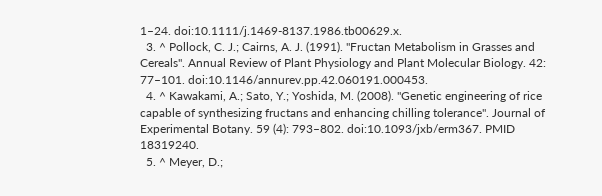1–24. doi:10.1111/j.1469-8137.1986.tb00629.x.
  3. ^ Pollock, C. J.; Cairns, A. J. (1991). "Fructan Metabolism in Grasses and Cereals". Annual Review of Plant Physiology and Plant Molecular Biology. 42: 77–101. doi:10.1146/annurev.pp.42.060191.000453.
  4. ^ Kawakami, A.; Sato, Y.; Yoshida, M. (2008). "Genetic engineering of rice capable of synthesizing fructans and enhancing chilling tolerance". Journal of Experimental Botany. 59 (4): 793–802. doi:10.1093/jxb/erm367. PMID 18319240.
  5. ^ Meyer, D.;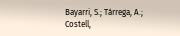Bayarri, S.; Tárrega, A.; Costell,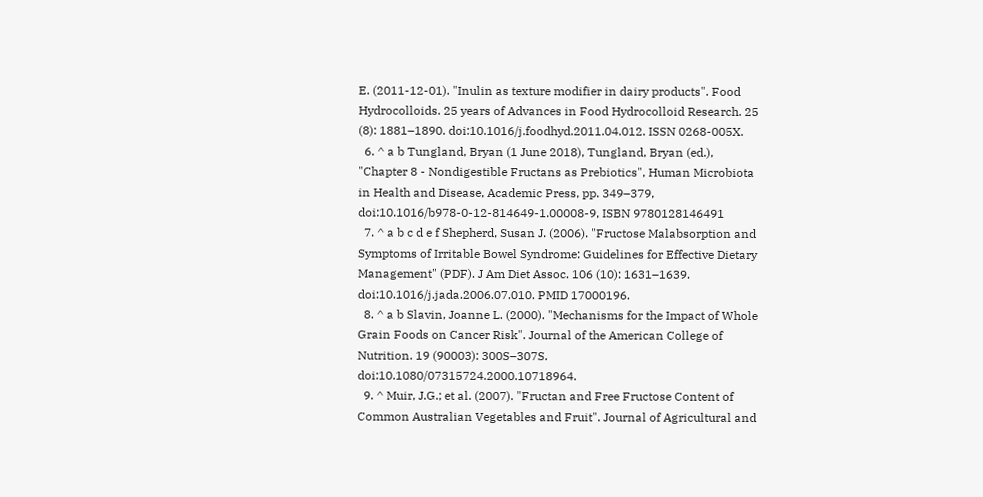E. (2011-12-01). "Inulin as texture modifier in dairy products". Food Hydrocolloids. 25 years of Advances in Food Hydrocolloid Research. 25 (8): 1881–1890. doi:10.1016/j.foodhyd.2011.04.012. ISSN 0268-005X.
  6. ^ a b Tungland, Bryan (1 June 2018), Tungland, Bryan (ed.), "Chapter 8 - Nondigestible Fructans as Prebiotics", Human Microbiota in Health and Disease, Academic Press, pp. 349–379, doi:10.1016/b978-0-12-814649-1.00008-9, ISBN 9780128146491
  7. ^ a b c d e f Shepherd, Susan J. (2006). "Fructose Malabsorption and Symptoms of Irritable Bowel Syndrome: Guidelines for Effective Dietary Management" (PDF). J Am Diet Assoc. 106 (10): 1631–1639. doi:10.1016/j.jada.2006.07.010. PMID 17000196.
  8. ^ a b Slavin, Joanne L. (2000). "Mechanisms for the Impact of Whole Grain Foods on Cancer Risk". Journal of the American College of Nutrition. 19 (90003): 300S–307S. doi:10.1080/07315724.2000.10718964.
  9. ^ Muir, J.G.; et al. (2007). "Fructan and Free Fructose Content of Common Australian Vegetables and Fruit". Journal of Agricultural and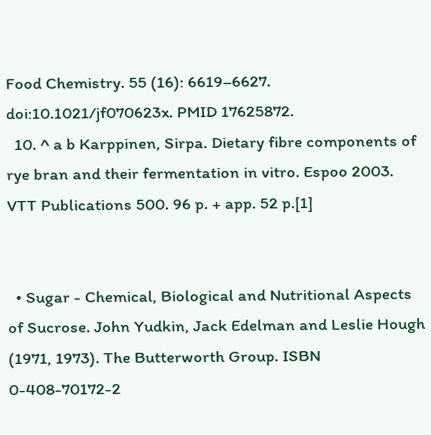Food Chemistry. 55 (16): 6619–6627. doi:10.1021/jf070623x. PMID 17625872.
  10. ^ a b Karppinen, Sirpa. Dietary fibre components of rye bran and their fermentation in vitro. Espoo 2003. VTT Publications 500. 96 p. + app. 52 p.[1]


  • Sugar - Chemical, Biological and Nutritional Aspects of Sucrose. John Yudkin, Jack Edelman and Leslie Hough (1971, 1973). The Butterworth Group. ISBN 0-408-70172-2